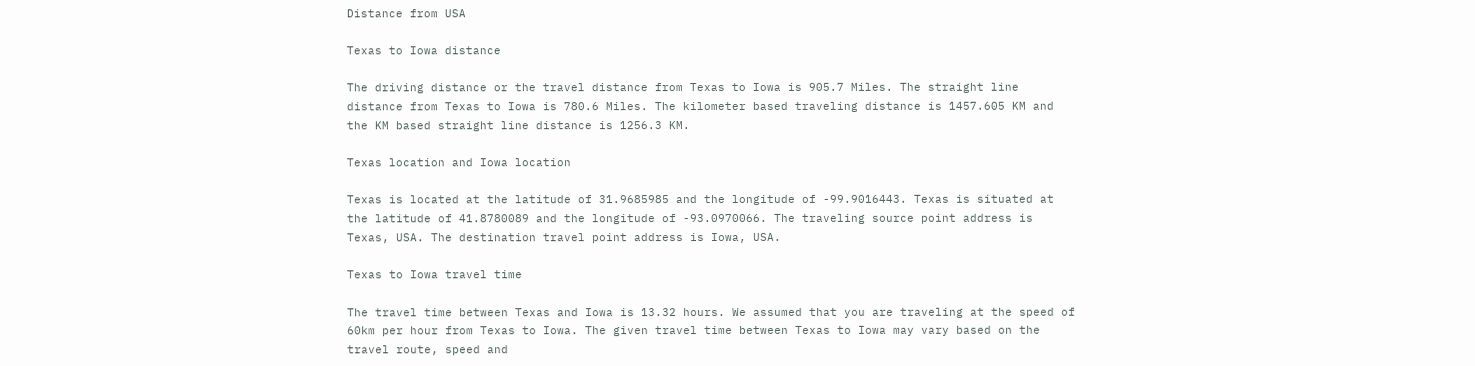Distance from USA

Texas to Iowa distance

The driving distance or the travel distance from Texas to Iowa is 905.7 Miles. The straight line distance from Texas to Iowa is 780.6 Miles. The kilometer based traveling distance is 1457.605 KM and the KM based straight line distance is 1256.3 KM.

Texas location and Iowa location

Texas is located at the latitude of 31.9685985 and the longitude of -99.9016443. Texas is situated at the latitude of 41.8780089 and the longitude of -93.0970066. The traveling source point address is Texas, USA. The destination travel point address is Iowa, USA.

Texas to Iowa travel time

The travel time between Texas and Iowa is 13.32 hours. We assumed that you are traveling at the speed of 60km per hour from Texas to Iowa. The given travel time between Texas to Iowa may vary based on the travel route, speed and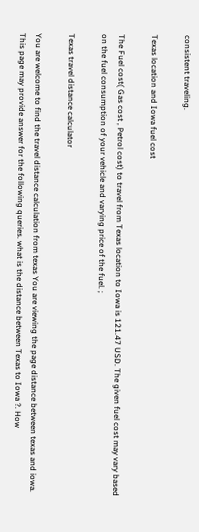consistent traveling.

Texas location and Iowa fuel cost

The Fuel cost( Gas cost , Petrol cost) to travel from Texas location to Iowa is 121.47 USD. The given fuel cost may vary based on the fuel consumption of your vehicle and varying price of the fuel. ;

Texas travel distance calculator

You are welcome to find the travel distance calculation from texas You are viewing the page distance between texas and iowa. This page may provide answer for the following queries. what is the distance between Texas to Iowa ?. How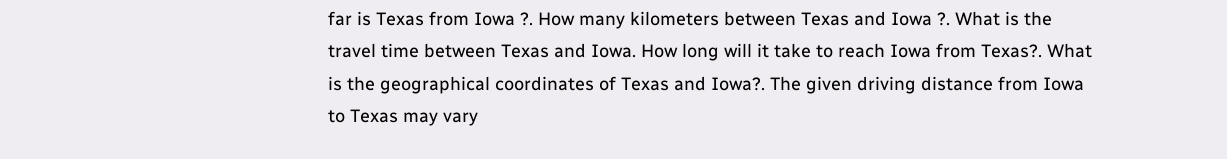far is Texas from Iowa ?. How many kilometers between Texas and Iowa ?. What is the travel time between Texas and Iowa. How long will it take to reach Iowa from Texas?. What is the geographical coordinates of Texas and Iowa?. The given driving distance from Iowa to Texas may vary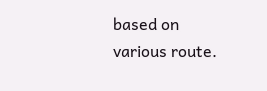based on various route.